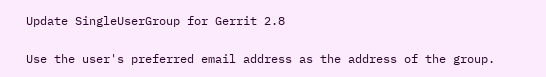Update SingleUserGroup for Gerrit 2.8

Use the user's preferred email address as the address of the group.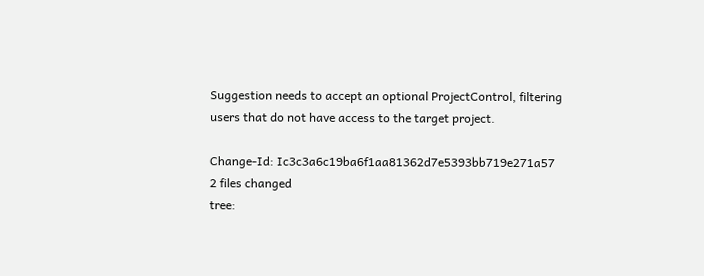Suggestion needs to accept an optional ProjectControl, filtering
users that do not have access to the target project.

Change-Id: Ic3c3a6c19ba6f1aa81362d7e5393bb719e271a57
2 files changed
tree: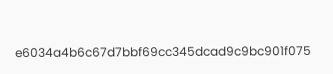e6034a4b6c67d7bbf69cc345dcad9c9bc901f075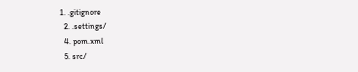1. .gitignore
  2. .settings/
  4. pom.xml
  5. src/